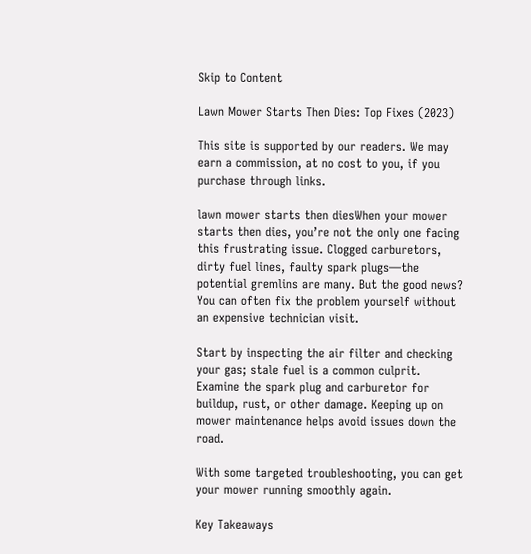Skip to Content

Lawn Mower Starts Then Dies: Top Fixes (2023)

This site is supported by our readers. We may earn a commission, at no cost to you, if you purchase through links.

lawn mower starts then diesWhen your mower starts then dies, you’re not the only one facing this frustrating issue. Clogged carburetors, dirty fuel lines, faulty spark plugs—the potential gremlins are many. But the good news? You can often fix the problem yourself without an expensive technician visit.

Start by inspecting the air filter and checking your gas; stale fuel is a common culprit. Examine the spark plug and carburetor for buildup, rust, or other damage. Keeping up on mower maintenance helps avoid issues down the road.

With some targeted troubleshooting, you can get your mower running smoothly again.

Key Takeaways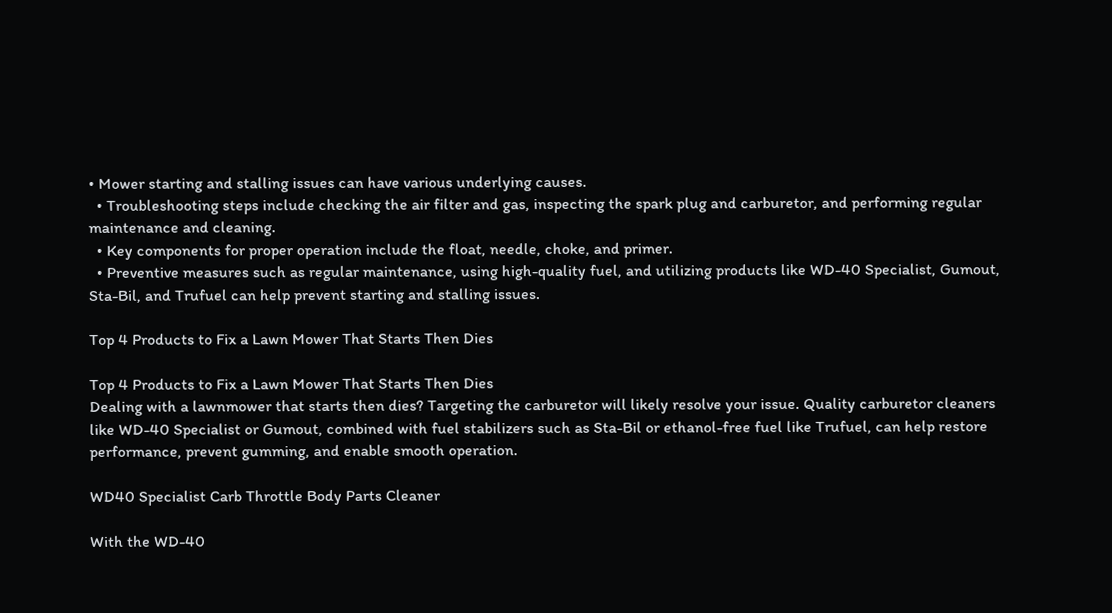• Mower starting and stalling issues can have various underlying causes.
  • Troubleshooting steps include checking the air filter and gas, inspecting the spark plug and carburetor, and performing regular maintenance and cleaning.
  • Key components for proper operation include the float, needle, choke, and primer.
  • Preventive measures such as regular maintenance, using high-quality fuel, and utilizing products like WD-40 Specialist, Gumout, Sta-Bil, and Trufuel can help prevent starting and stalling issues.

Top 4 Products to Fix a Lawn Mower That Starts Then Dies

Top 4 Products to Fix a Lawn Mower That Starts Then Dies
Dealing with a lawnmower that starts then dies? Targeting the carburetor will likely resolve your issue. Quality carburetor cleaners like WD-40 Specialist or Gumout, combined with fuel stabilizers such as Sta-Bil or ethanol-free fuel like Trufuel, can help restore performance, prevent gumming, and enable smooth operation.

WD40 Specialist Carb Throttle Body Parts Cleaner

With the WD-40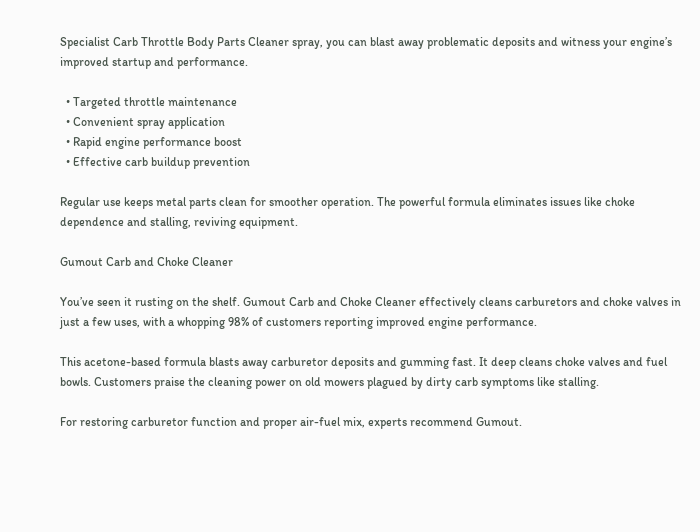Specialist Carb Throttle Body Parts Cleaner spray, you can blast away problematic deposits and witness your engine’s improved startup and performance.

  • Targeted throttle maintenance
  • Convenient spray application
  • Rapid engine performance boost
  • Effective carb buildup prevention

Regular use keeps metal parts clean for smoother operation. The powerful formula eliminates issues like choke dependence and stalling, reviving equipment.

Gumout Carb and Choke Cleaner

You’ve seen it rusting on the shelf. Gumout Carb and Choke Cleaner effectively cleans carburetors and choke valves in just a few uses, with a whopping 98% of customers reporting improved engine performance.

This acetone-based formula blasts away carburetor deposits and gumming fast. It deep cleans choke valves and fuel bowls. Customers praise the cleaning power on old mowers plagued by dirty carb symptoms like stalling.

For restoring carburetor function and proper air-fuel mix, experts recommend Gumout.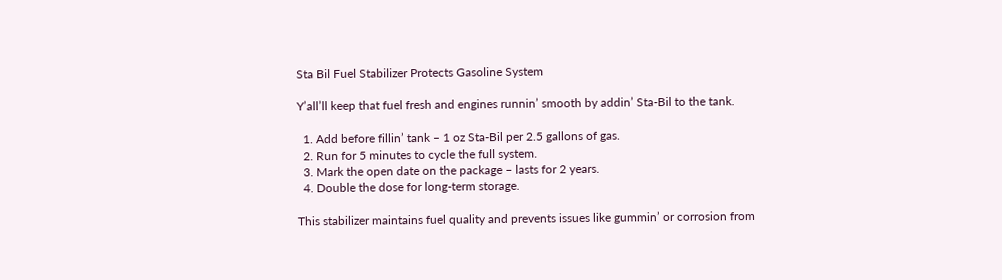Sta Bil Fuel Stabilizer Protects Gasoline System

Y’all’ll keep that fuel fresh and engines runnin’ smooth by addin’ Sta-Bil to the tank.

  1. Add before fillin’ tank – 1 oz Sta-Bil per 2.5 gallons of gas.
  2. Run for 5 minutes to cycle the full system.
  3. Mark the open date on the package – lasts for 2 years.
  4. Double the dose for long-term storage.

This stabilizer maintains fuel quality and prevents issues like gummin’ or corrosion from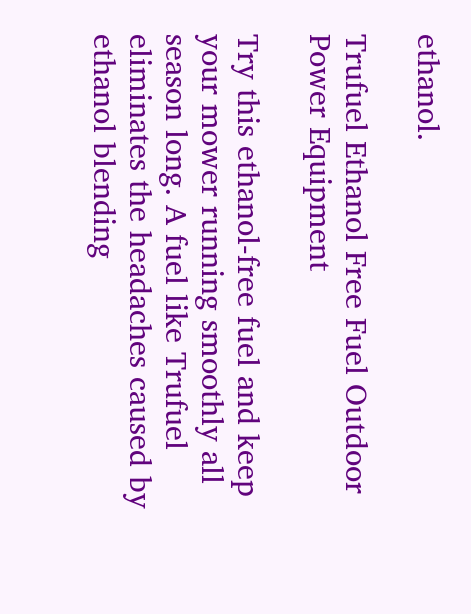ethanol.

Trufuel Ethanol Free Fuel Outdoor Power Equipment

Try this ethanol-free fuel and keep your mower running smoothly all season long. A fuel like Trufuel eliminates the headaches caused by ethanol blending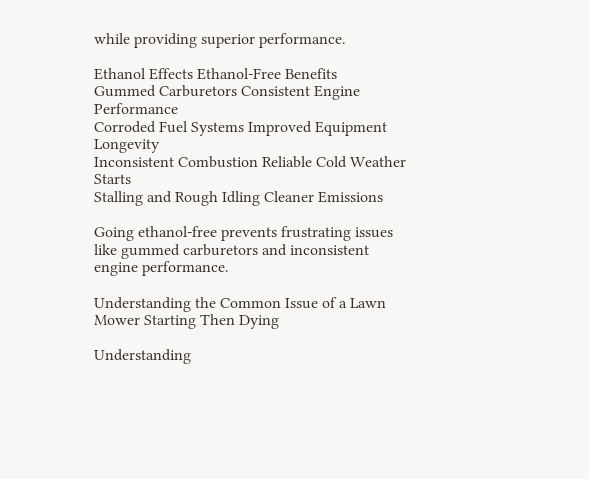while providing superior performance.

Ethanol Effects Ethanol-Free Benefits
Gummed Carburetors Consistent Engine Performance
Corroded Fuel Systems Improved Equipment Longevity
Inconsistent Combustion Reliable Cold Weather Starts
Stalling and Rough Idling Cleaner Emissions

Going ethanol-free prevents frustrating issues like gummed carburetors and inconsistent engine performance.

Understanding the Common Issue of a Lawn Mower Starting Then Dying

Understanding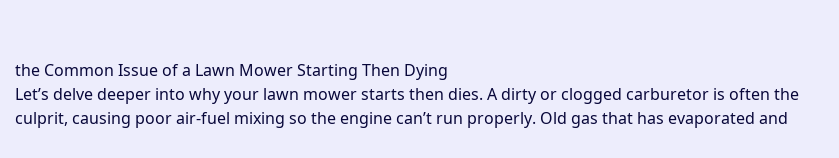the Common Issue of a Lawn Mower Starting Then Dying
Let’s delve deeper into why your lawn mower starts then dies. A dirty or clogged carburetor is often the culprit, causing poor air-fuel mixing so the engine can’t run properly. Old gas that has evaporated and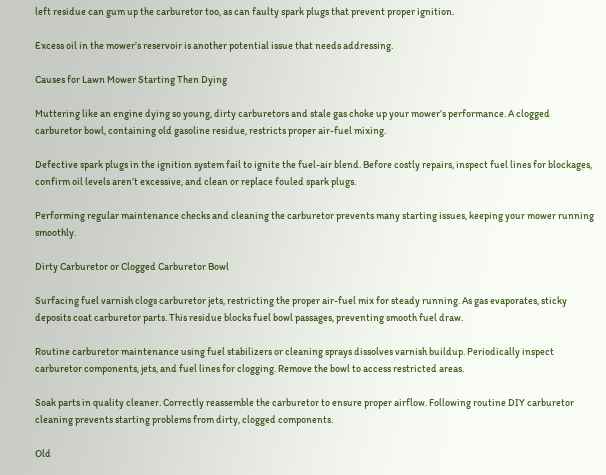left residue can gum up the carburetor too, as can faulty spark plugs that prevent proper ignition.

Excess oil in the mower’s reservoir is another potential issue that needs addressing.

Causes for Lawn Mower Starting Then Dying

Muttering like an engine dying so young, dirty carburetors and stale gas choke up your mower’s performance. A clogged carburetor bowl, containing old gasoline residue, restricts proper air-fuel mixing.

Defective spark plugs in the ignition system fail to ignite the fuel-air blend. Before costly repairs, inspect fuel lines for blockages, confirm oil levels aren’t excessive, and clean or replace fouled spark plugs.

Performing regular maintenance checks and cleaning the carburetor prevents many starting issues, keeping your mower running smoothly.

Dirty Carburetor or Clogged Carburetor Bowl

Surfacing fuel varnish clogs carburetor jets, restricting the proper air-fuel mix for steady running. As gas evaporates, sticky deposits coat carburetor parts. This residue blocks fuel bowl passages, preventing smooth fuel draw.

Routine carburetor maintenance using fuel stabilizers or cleaning sprays dissolves varnish buildup. Periodically inspect carburetor components, jets, and fuel lines for clogging. Remove the bowl to access restricted areas.

Soak parts in quality cleaner. Correctly reassemble the carburetor to ensure proper airflow. Following routine DIY carburetor cleaning prevents starting problems from dirty, clogged components.

Old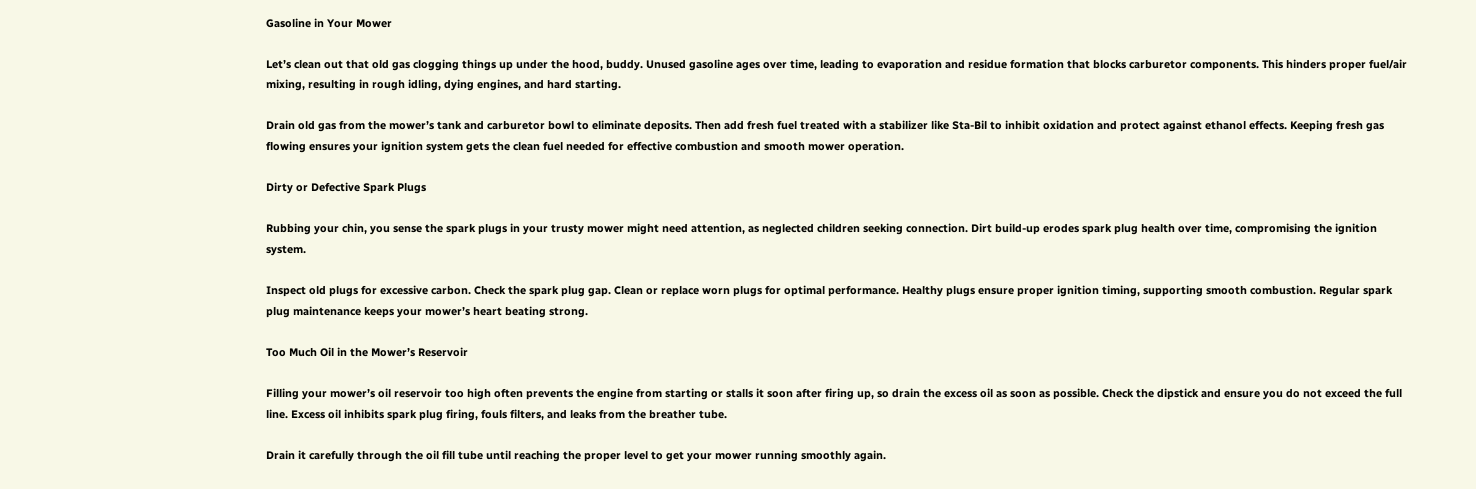Gasoline in Your Mower

Let’s clean out that old gas clogging things up under the hood, buddy. Unused gasoline ages over time, leading to evaporation and residue formation that blocks carburetor components. This hinders proper fuel/air mixing, resulting in rough idling, dying engines, and hard starting.

Drain old gas from the mower’s tank and carburetor bowl to eliminate deposits. Then add fresh fuel treated with a stabilizer like Sta-Bil to inhibit oxidation and protect against ethanol effects. Keeping fresh gas flowing ensures your ignition system gets the clean fuel needed for effective combustion and smooth mower operation.

Dirty or Defective Spark Plugs

Rubbing your chin, you sense the spark plugs in your trusty mower might need attention, as neglected children seeking connection. Dirt build-up erodes spark plug health over time, compromising the ignition system.

Inspect old plugs for excessive carbon. Check the spark plug gap. Clean or replace worn plugs for optimal performance. Healthy plugs ensure proper ignition timing, supporting smooth combustion. Regular spark plug maintenance keeps your mower’s heart beating strong.

Too Much Oil in the Mower’s Reservoir

Filling your mower’s oil reservoir too high often prevents the engine from starting or stalls it soon after firing up, so drain the excess oil as soon as possible. Check the dipstick and ensure you do not exceed the full line. Excess oil inhibits spark plug firing, fouls filters, and leaks from the breather tube.

Drain it carefully through the oil fill tube until reaching the proper level to get your mower running smoothly again.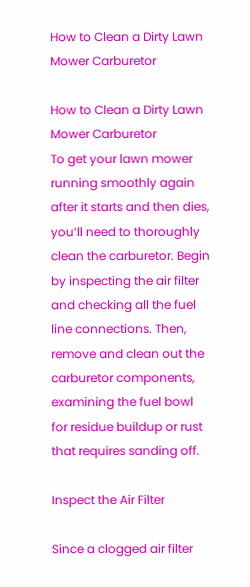How to Clean a Dirty Lawn Mower Carburetor

How to Clean a Dirty Lawn Mower Carburetor
To get your lawn mower running smoothly again after it starts and then dies, you’ll need to thoroughly clean the carburetor. Begin by inspecting the air filter and checking all the fuel line connections. Then, remove and clean out the carburetor components, examining the fuel bowl for residue buildup or rust that requires sanding off.

Inspect the Air Filter

Since a clogged air filter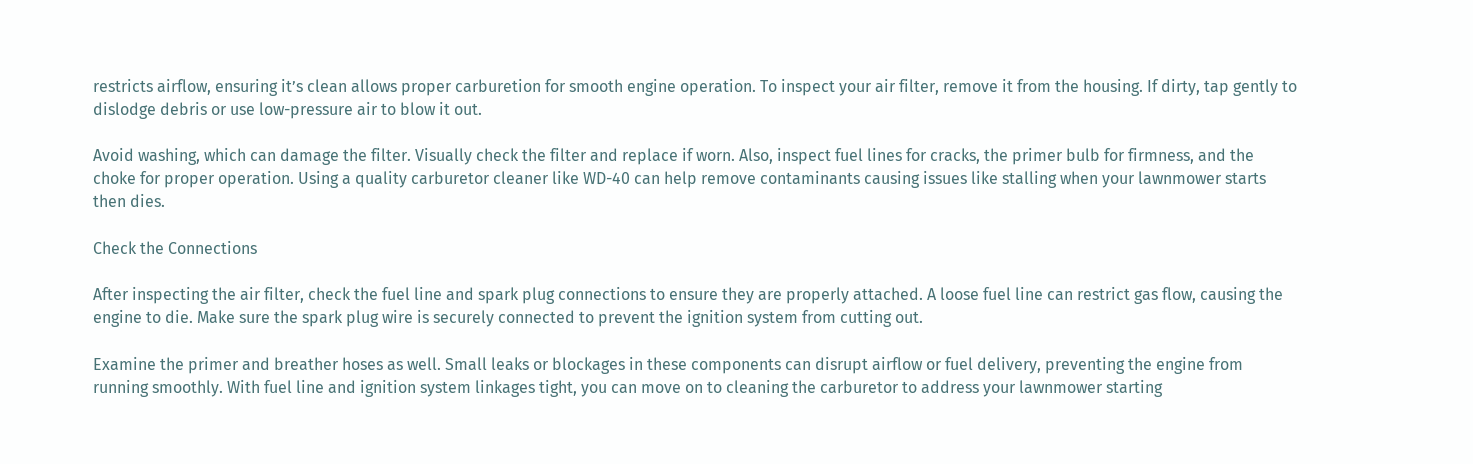restricts airflow, ensuring it’s clean allows proper carburetion for smooth engine operation. To inspect your air filter, remove it from the housing. If dirty, tap gently to dislodge debris or use low-pressure air to blow it out.

Avoid washing, which can damage the filter. Visually check the filter and replace if worn. Also, inspect fuel lines for cracks, the primer bulb for firmness, and the choke for proper operation. Using a quality carburetor cleaner like WD-40 can help remove contaminants causing issues like stalling when your lawnmower starts then dies.

Check the Connections

After inspecting the air filter, check the fuel line and spark plug connections to ensure they are properly attached. A loose fuel line can restrict gas flow, causing the engine to die. Make sure the spark plug wire is securely connected to prevent the ignition system from cutting out.

Examine the primer and breather hoses as well. Small leaks or blockages in these components can disrupt airflow or fuel delivery, preventing the engine from running smoothly. With fuel line and ignition system linkages tight, you can move on to cleaning the carburetor to address your lawnmower starting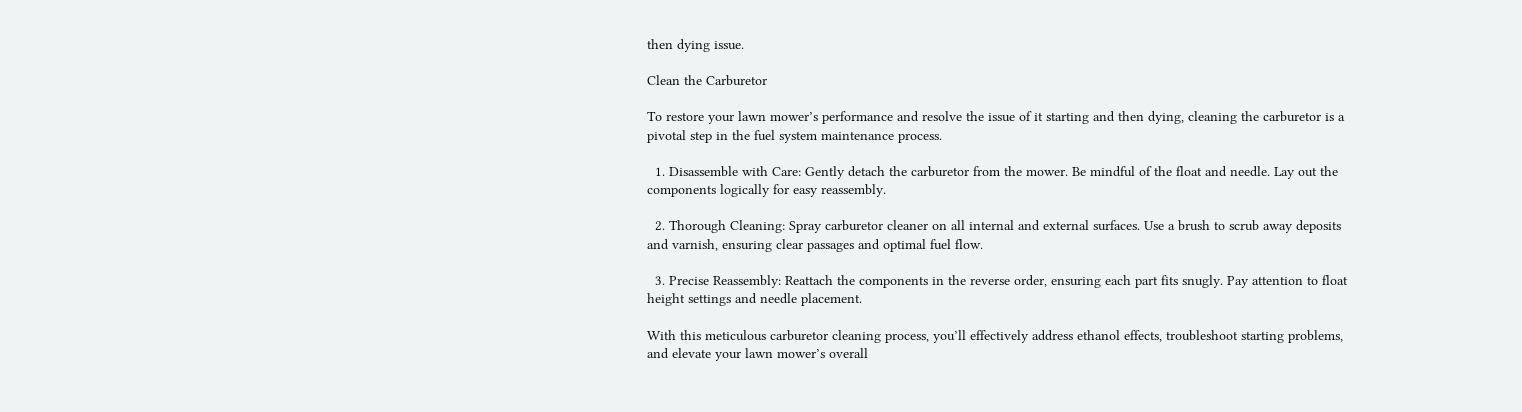then dying issue.

Clean the Carburetor

To restore your lawn mower’s performance and resolve the issue of it starting and then dying, cleaning the carburetor is a pivotal step in the fuel system maintenance process.

  1. Disassemble with Care: Gently detach the carburetor from the mower. Be mindful of the float and needle. Lay out the components logically for easy reassembly.

  2. Thorough Cleaning: Spray carburetor cleaner on all internal and external surfaces. Use a brush to scrub away deposits and varnish, ensuring clear passages and optimal fuel flow.

  3. Precise Reassembly: Reattach the components in the reverse order, ensuring each part fits snugly. Pay attention to float height settings and needle placement.

With this meticulous carburetor cleaning process, you’ll effectively address ethanol effects, troubleshoot starting problems, and elevate your lawn mower’s overall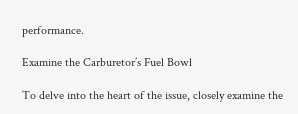performance.

Examine the Carburetor’s Fuel Bowl

To delve into the heart of the issue, closely examine the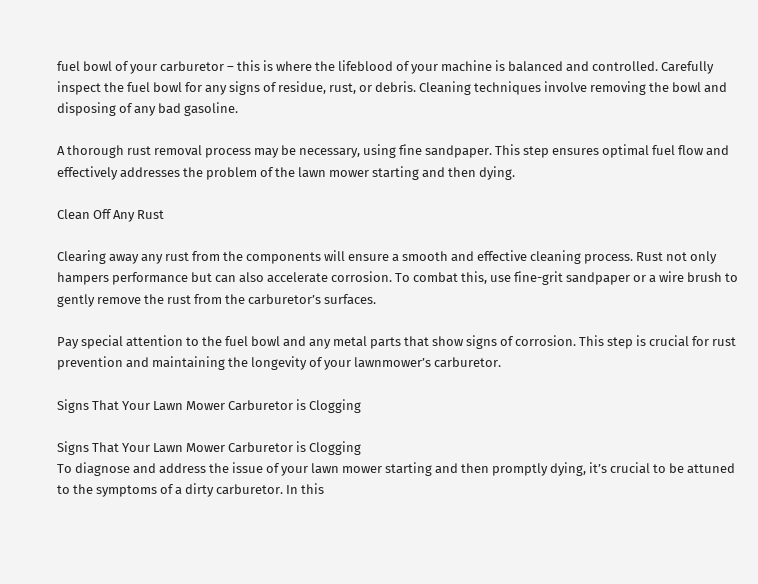fuel bowl of your carburetor – this is where the lifeblood of your machine is balanced and controlled. Carefully inspect the fuel bowl for any signs of residue, rust, or debris. Cleaning techniques involve removing the bowl and disposing of any bad gasoline.

A thorough rust removal process may be necessary, using fine sandpaper. This step ensures optimal fuel flow and effectively addresses the problem of the lawn mower starting and then dying.

Clean Off Any Rust

Clearing away any rust from the components will ensure a smooth and effective cleaning process. Rust not only hampers performance but can also accelerate corrosion. To combat this, use fine-grit sandpaper or a wire brush to gently remove the rust from the carburetor’s surfaces.

Pay special attention to the fuel bowl and any metal parts that show signs of corrosion. This step is crucial for rust prevention and maintaining the longevity of your lawnmower’s carburetor.

Signs That Your Lawn Mower Carburetor is Clogging

Signs That Your Lawn Mower Carburetor is Clogging
To diagnose and address the issue of your lawn mower starting and then promptly dying, it’s crucial to be attuned to the symptoms of a dirty carburetor. In this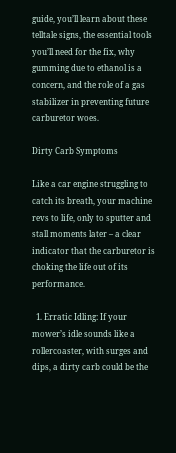guide, you’ll learn about these telltale signs, the essential tools you’ll need for the fix, why gumming due to ethanol is a concern, and the role of a gas stabilizer in preventing future carburetor woes.

Dirty Carb Symptoms

Like a car engine struggling to catch its breath, your machine revs to life, only to sputter and stall moments later – a clear indicator that the carburetor is choking the life out of its performance.

  1. Erratic Idling: If your mower’s idle sounds like a rollercoaster, with surges and dips, a dirty carb could be the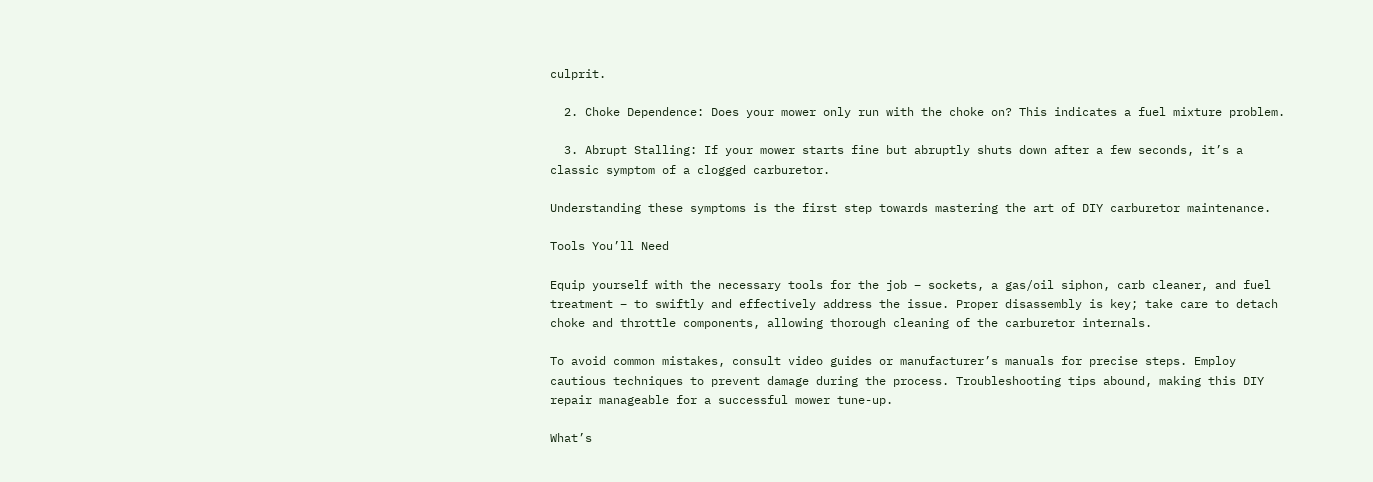culprit.

  2. Choke Dependence: Does your mower only run with the choke on? This indicates a fuel mixture problem.

  3. Abrupt Stalling: If your mower starts fine but abruptly shuts down after a few seconds, it’s a classic symptom of a clogged carburetor.

Understanding these symptoms is the first step towards mastering the art of DIY carburetor maintenance.

Tools You’ll Need

Equip yourself with the necessary tools for the job – sockets, a gas/oil siphon, carb cleaner, and fuel treatment – to swiftly and effectively address the issue. Proper disassembly is key; take care to detach choke and throttle components, allowing thorough cleaning of the carburetor internals.

To avoid common mistakes, consult video guides or manufacturer’s manuals for precise steps. Employ cautious techniques to prevent damage during the process. Troubleshooting tips abound, making this DIY repair manageable for a successful mower tune-up.

What’s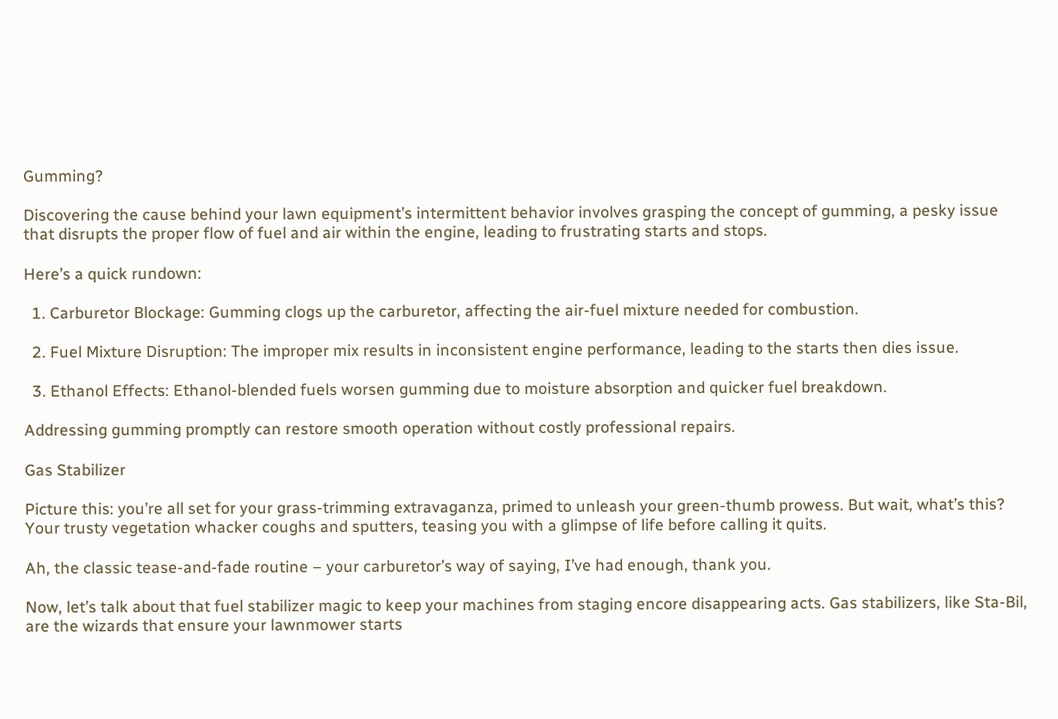Gumming?

Discovering the cause behind your lawn equipment’s intermittent behavior involves grasping the concept of gumming, a pesky issue that disrupts the proper flow of fuel and air within the engine, leading to frustrating starts and stops.

Here’s a quick rundown:

  1. Carburetor Blockage: Gumming clogs up the carburetor, affecting the air-fuel mixture needed for combustion.

  2. Fuel Mixture Disruption: The improper mix results in inconsistent engine performance, leading to the starts then dies issue.

  3. Ethanol Effects: Ethanol-blended fuels worsen gumming due to moisture absorption and quicker fuel breakdown.

Addressing gumming promptly can restore smooth operation without costly professional repairs.

Gas Stabilizer

Picture this: you’re all set for your grass-trimming extravaganza, primed to unleash your green-thumb prowess. But wait, what’s this? Your trusty vegetation whacker coughs and sputters, teasing you with a glimpse of life before calling it quits.

Ah, the classic tease-and-fade routine – your carburetor’s way of saying, I’ve had enough, thank you.

Now, let’s talk about that fuel stabilizer magic to keep your machines from staging encore disappearing acts. Gas stabilizers, like Sta-Bil, are the wizards that ensure your lawnmower starts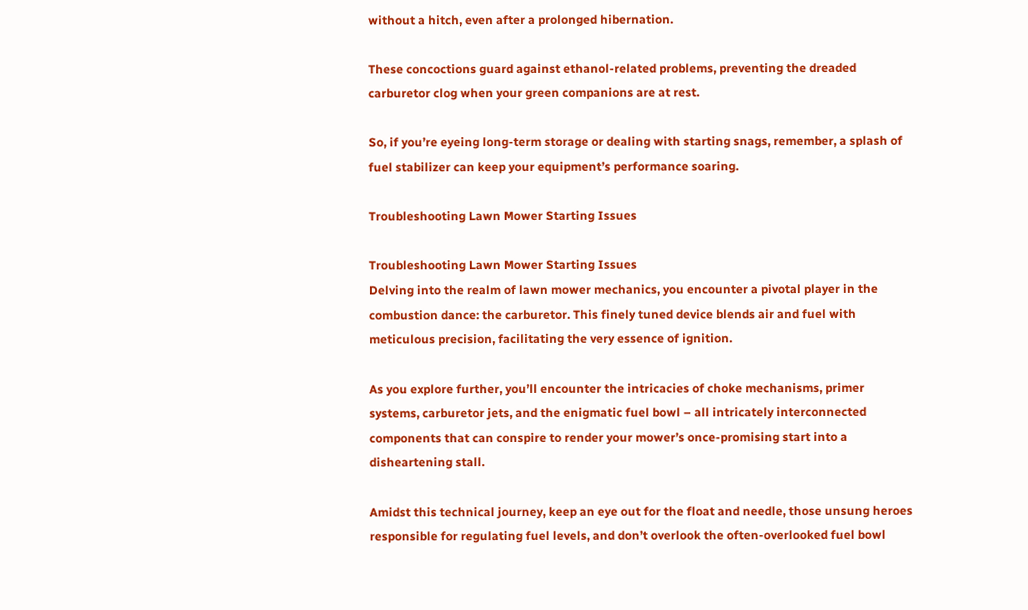without a hitch, even after a prolonged hibernation.

These concoctions guard against ethanol-related problems, preventing the dreaded carburetor clog when your green companions are at rest.

So, if you’re eyeing long-term storage or dealing with starting snags, remember, a splash of fuel stabilizer can keep your equipment’s performance soaring.

Troubleshooting Lawn Mower Starting Issues

Troubleshooting Lawn Mower Starting Issues
Delving into the realm of lawn mower mechanics, you encounter a pivotal player in the combustion dance: the carburetor. This finely tuned device blends air and fuel with meticulous precision, facilitating the very essence of ignition.

As you explore further, you’ll encounter the intricacies of choke mechanisms, primer systems, carburetor jets, and the enigmatic fuel bowl – all intricately interconnected components that can conspire to render your mower’s once-promising start into a disheartening stall.

Amidst this technical journey, keep an eye out for the float and needle, those unsung heroes responsible for regulating fuel levels, and don’t overlook the often-overlooked fuel bowl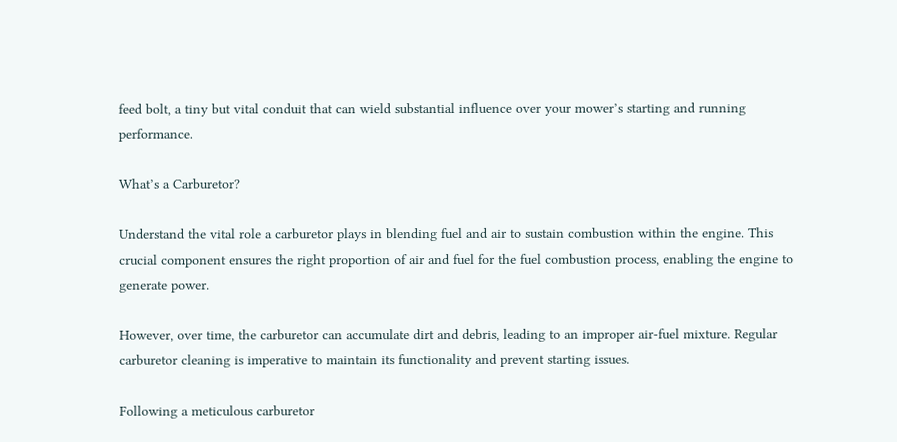feed bolt, a tiny but vital conduit that can wield substantial influence over your mower’s starting and running performance.

What’s a Carburetor?

Understand the vital role a carburetor plays in blending fuel and air to sustain combustion within the engine. This crucial component ensures the right proportion of air and fuel for the fuel combustion process, enabling the engine to generate power.

However, over time, the carburetor can accumulate dirt and debris, leading to an improper air-fuel mixture. Regular carburetor cleaning is imperative to maintain its functionality and prevent starting issues.

Following a meticulous carburetor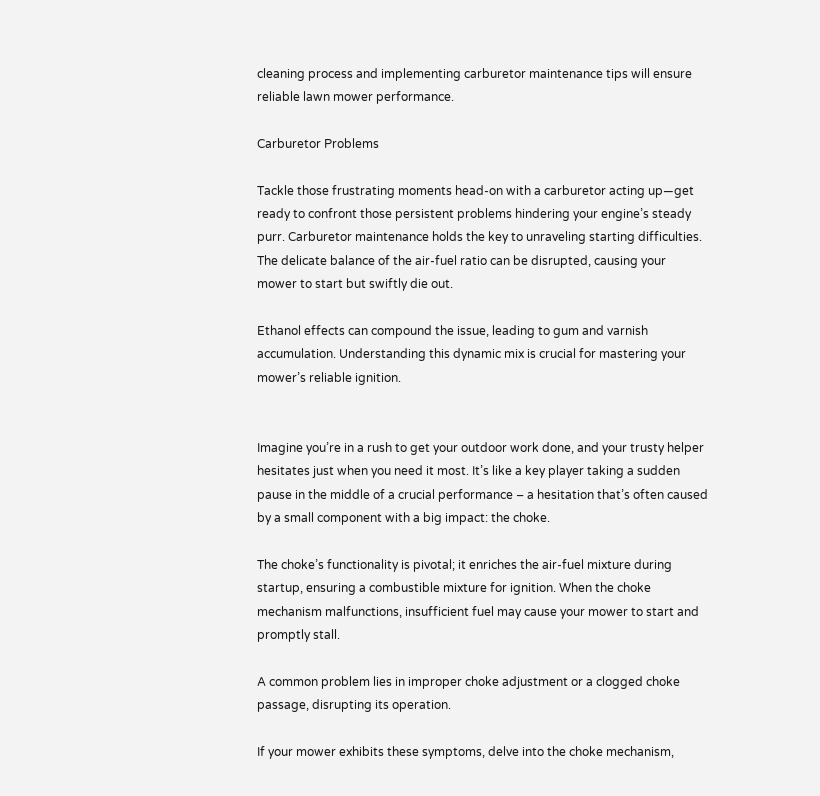cleaning process and implementing carburetor maintenance tips will ensure reliable lawn mower performance.

Carburetor Problems

Tackle those frustrating moments head-on with a carburetor acting up—get ready to confront those persistent problems hindering your engine’s steady purr. Carburetor maintenance holds the key to unraveling starting difficulties. The delicate balance of the air-fuel ratio can be disrupted, causing your mower to start but swiftly die out.

Ethanol effects can compound the issue, leading to gum and varnish accumulation. Understanding this dynamic mix is crucial for mastering your mower’s reliable ignition.


Imagine you’re in a rush to get your outdoor work done, and your trusty helper hesitates just when you need it most. It’s like a key player taking a sudden pause in the middle of a crucial performance – a hesitation that’s often caused by a small component with a big impact: the choke.

The choke’s functionality is pivotal; it enriches the air-fuel mixture during startup, ensuring a combustible mixture for ignition. When the choke mechanism malfunctions, insufficient fuel may cause your mower to start and promptly stall.

A common problem lies in improper choke adjustment or a clogged choke passage, disrupting its operation.

If your mower exhibits these symptoms, delve into the choke mechanism,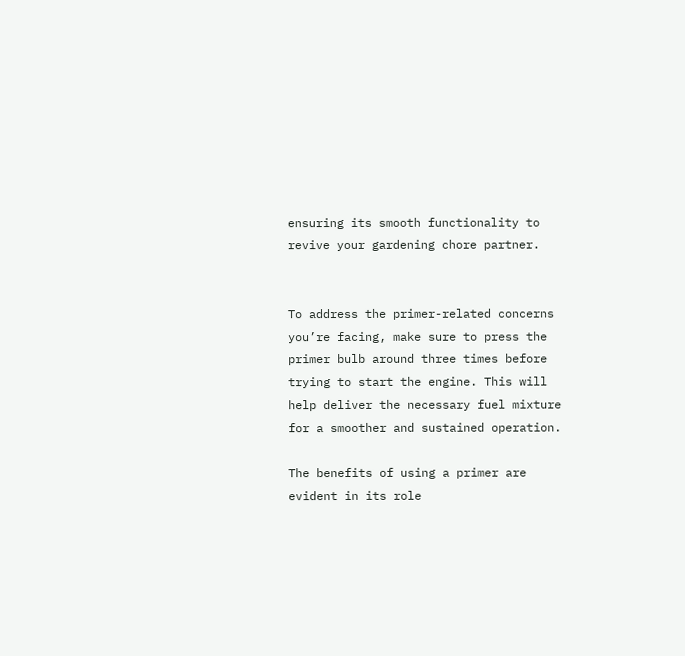ensuring its smooth functionality to revive your gardening chore partner.


To address the primer-related concerns you’re facing, make sure to press the primer bulb around three times before trying to start the engine. This will help deliver the necessary fuel mixture for a smoother and sustained operation.

The benefits of using a primer are evident in its role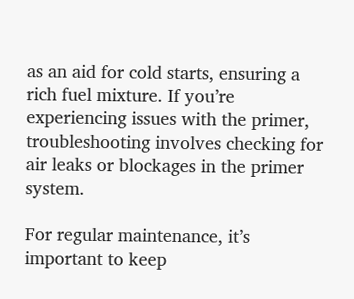as an aid for cold starts, ensuring a rich fuel mixture. If you’re experiencing issues with the primer, troubleshooting involves checking for air leaks or blockages in the primer system.

For regular maintenance, it’s important to keep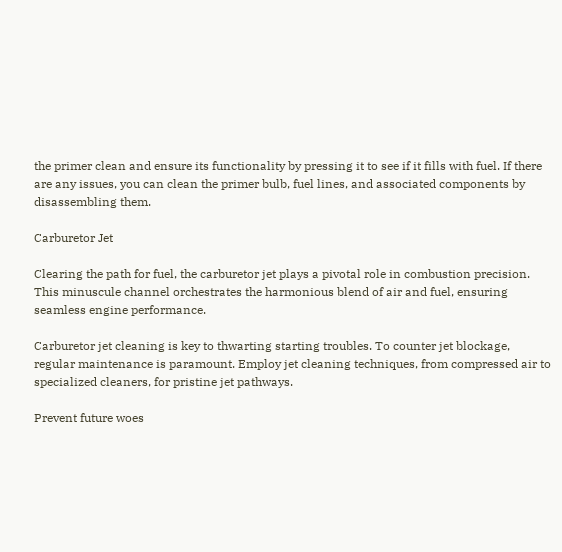the primer clean and ensure its functionality by pressing it to see if it fills with fuel. If there are any issues, you can clean the primer bulb, fuel lines, and associated components by disassembling them.

Carburetor Jet

Clearing the path for fuel, the carburetor jet plays a pivotal role in combustion precision. This minuscule channel orchestrates the harmonious blend of air and fuel, ensuring seamless engine performance.

Carburetor jet cleaning is key to thwarting starting troubles. To counter jet blockage, regular maintenance is paramount. Employ jet cleaning techniques, from compressed air to specialized cleaners, for pristine jet pathways.

Prevent future woes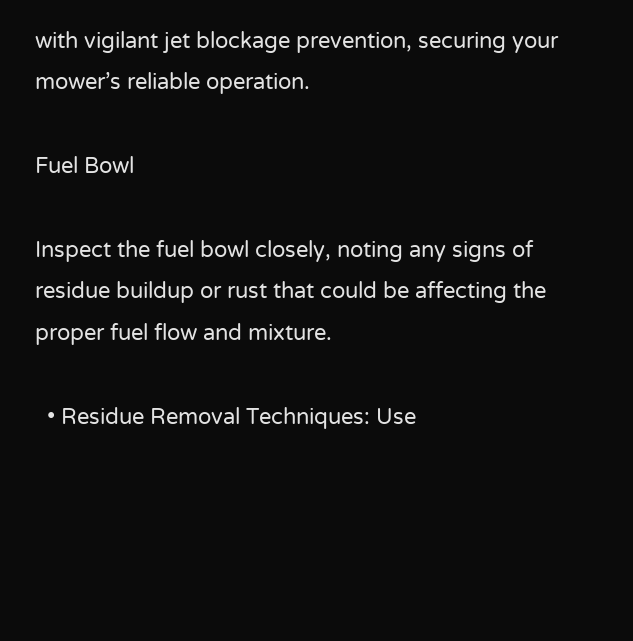with vigilant jet blockage prevention, securing your mower’s reliable operation.

Fuel Bowl

Inspect the fuel bowl closely, noting any signs of residue buildup or rust that could be affecting the proper fuel flow and mixture.

  • Residue Removal Techniques: Use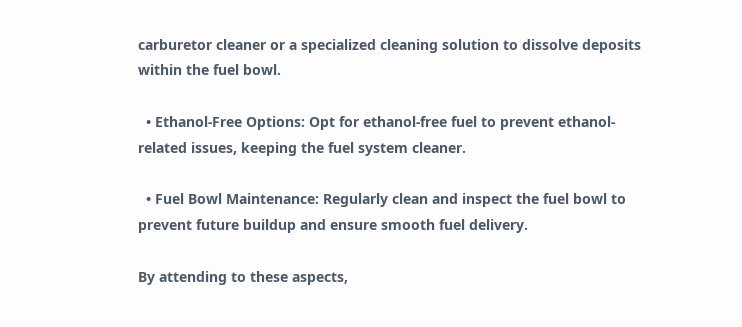carburetor cleaner or a specialized cleaning solution to dissolve deposits within the fuel bowl.

  • Ethanol-Free Options: Opt for ethanol-free fuel to prevent ethanol-related issues, keeping the fuel system cleaner.

  • Fuel Bowl Maintenance: Regularly clean and inspect the fuel bowl to prevent future buildup and ensure smooth fuel delivery.

By attending to these aspects,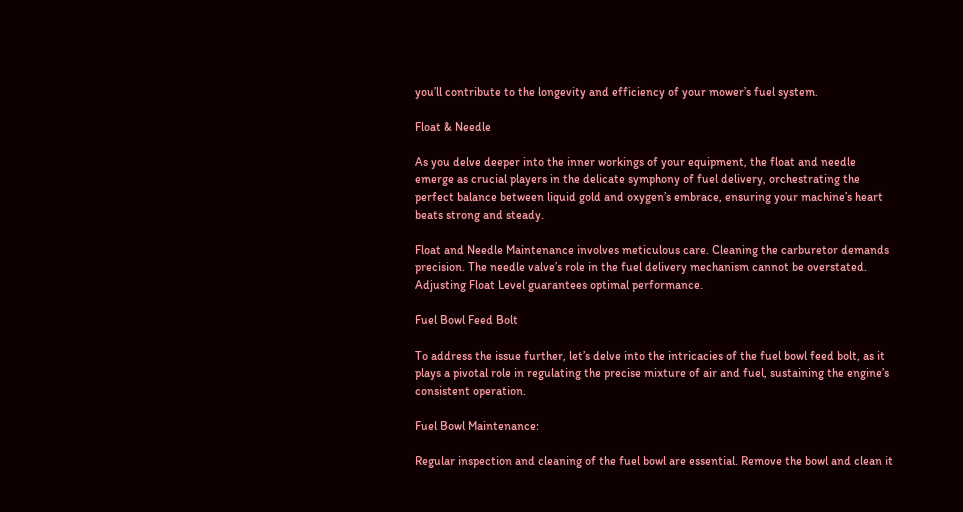you’ll contribute to the longevity and efficiency of your mower’s fuel system.

Float & Needle

As you delve deeper into the inner workings of your equipment, the float and needle emerge as crucial players in the delicate symphony of fuel delivery, orchestrating the perfect balance between liquid gold and oxygen’s embrace, ensuring your machine’s heart beats strong and steady.

Float and Needle Maintenance involves meticulous care. Cleaning the carburetor demands precision. The needle valve’s role in the fuel delivery mechanism cannot be overstated. Adjusting Float Level guarantees optimal performance.

Fuel Bowl Feed Bolt

To address the issue further, let’s delve into the intricacies of the fuel bowl feed bolt, as it plays a pivotal role in regulating the precise mixture of air and fuel, sustaining the engine’s consistent operation.

Fuel Bowl Maintenance:

Regular inspection and cleaning of the fuel bowl are essential. Remove the bowl and clean it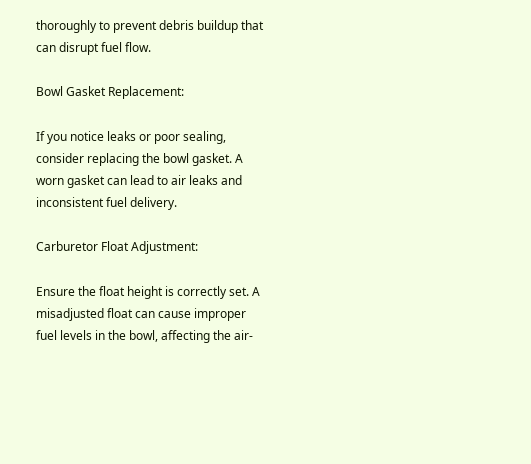thoroughly to prevent debris buildup that can disrupt fuel flow.

Bowl Gasket Replacement:

If you notice leaks or poor sealing, consider replacing the bowl gasket. A worn gasket can lead to air leaks and inconsistent fuel delivery.

Carburetor Float Adjustment:

Ensure the float height is correctly set. A misadjusted float can cause improper fuel levels in the bowl, affecting the air-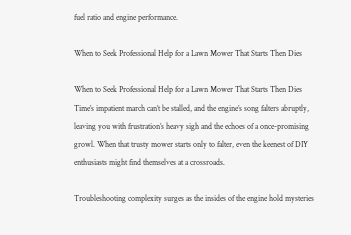fuel ratio and engine performance.

When to Seek Professional Help for a Lawn Mower That Starts Then Dies

When to Seek Professional Help for a Lawn Mower That Starts Then Dies
Time’s impatient march can’t be stalled, and the engine’s song falters abruptly, leaving you with frustration’s heavy sigh and the echoes of a once-promising growl. When that trusty mower starts only to falter, even the keenest of DIY enthusiasts might find themselves at a crossroads.

Troubleshooting complexity surges as the insides of the engine hold mysteries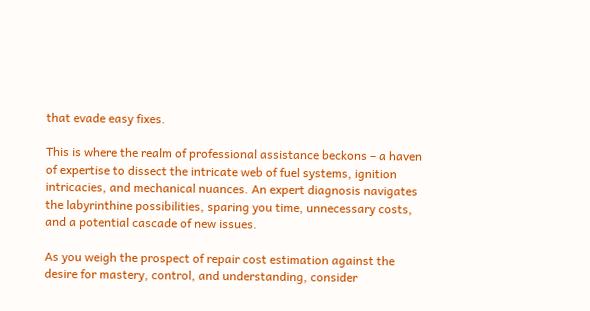that evade easy fixes.

This is where the realm of professional assistance beckons – a haven of expertise to dissect the intricate web of fuel systems, ignition intricacies, and mechanical nuances. An expert diagnosis navigates the labyrinthine possibilities, sparing you time, unnecessary costs, and a potential cascade of new issues.

As you weigh the prospect of repair cost estimation against the desire for mastery, control, and understanding, consider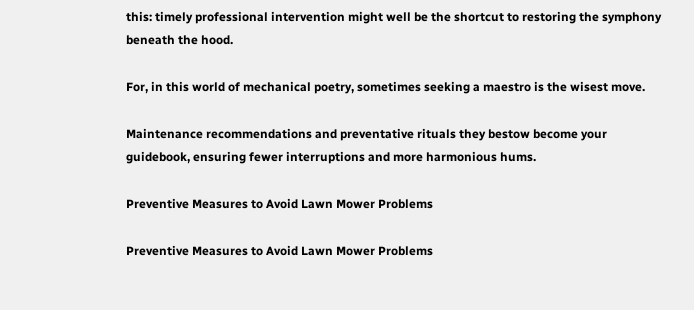this: timely professional intervention might well be the shortcut to restoring the symphony beneath the hood.

For, in this world of mechanical poetry, sometimes seeking a maestro is the wisest move.

Maintenance recommendations and preventative rituals they bestow become your guidebook, ensuring fewer interruptions and more harmonious hums.

Preventive Measures to Avoid Lawn Mower Problems

Preventive Measures to Avoid Lawn Mower Problems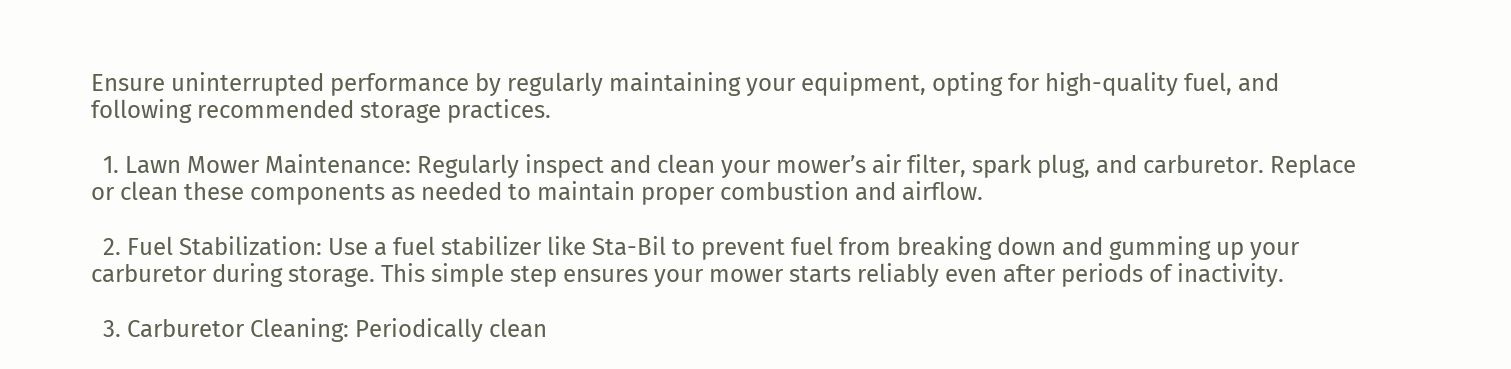Ensure uninterrupted performance by regularly maintaining your equipment, opting for high-quality fuel, and following recommended storage practices.

  1. Lawn Mower Maintenance: Regularly inspect and clean your mower’s air filter, spark plug, and carburetor. Replace or clean these components as needed to maintain proper combustion and airflow.

  2. Fuel Stabilization: Use a fuel stabilizer like Sta-Bil to prevent fuel from breaking down and gumming up your carburetor during storage. This simple step ensures your mower starts reliably even after periods of inactivity.

  3. Carburetor Cleaning: Periodically clean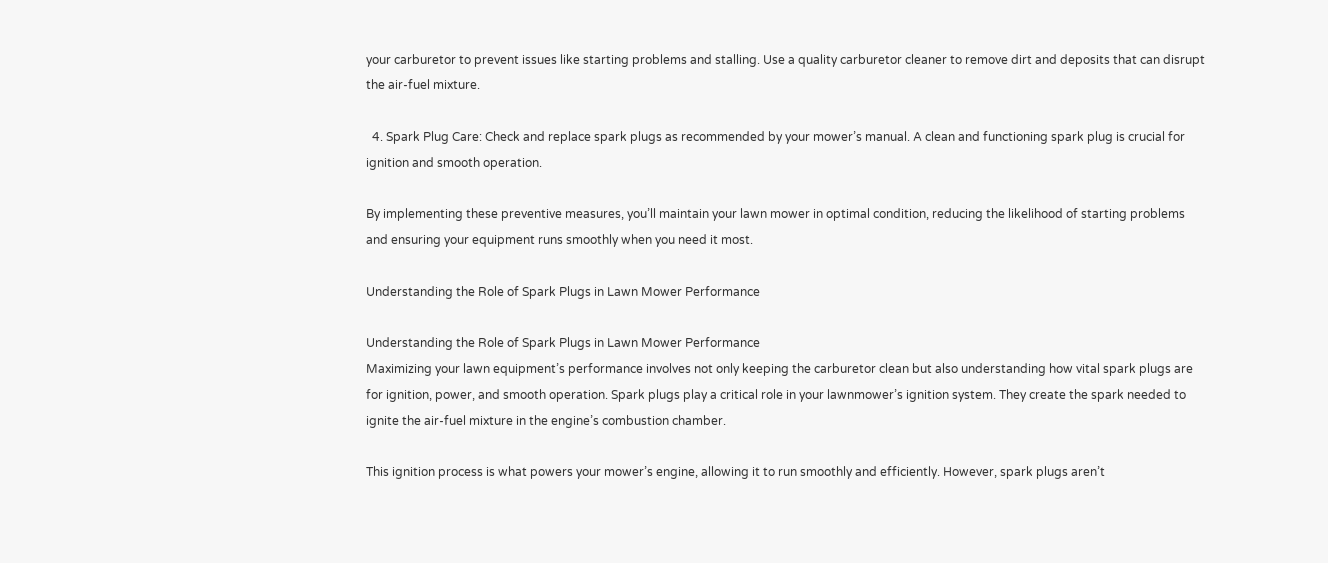your carburetor to prevent issues like starting problems and stalling. Use a quality carburetor cleaner to remove dirt and deposits that can disrupt the air-fuel mixture.

  4. Spark Plug Care: Check and replace spark plugs as recommended by your mower’s manual. A clean and functioning spark plug is crucial for ignition and smooth operation.

By implementing these preventive measures, you’ll maintain your lawn mower in optimal condition, reducing the likelihood of starting problems and ensuring your equipment runs smoothly when you need it most.

Understanding the Role of Spark Plugs in Lawn Mower Performance

Understanding the Role of Spark Plugs in Lawn Mower Performance
Maximizing your lawn equipment’s performance involves not only keeping the carburetor clean but also understanding how vital spark plugs are for ignition, power, and smooth operation. Spark plugs play a critical role in your lawnmower’s ignition system. They create the spark needed to ignite the air-fuel mixture in the engine’s combustion chamber.

This ignition process is what powers your mower’s engine, allowing it to run smoothly and efficiently. However, spark plugs aren’t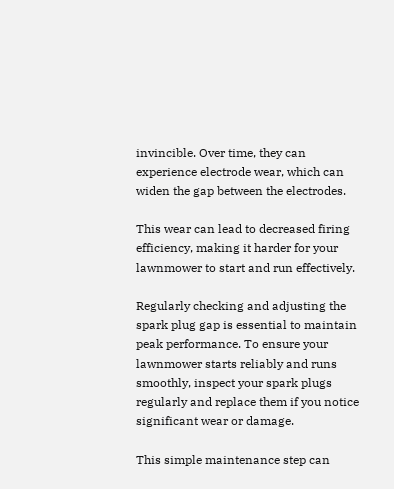invincible. Over time, they can experience electrode wear, which can widen the gap between the electrodes.

This wear can lead to decreased firing efficiency, making it harder for your lawnmower to start and run effectively.

Regularly checking and adjusting the spark plug gap is essential to maintain peak performance. To ensure your lawnmower starts reliably and runs smoothly, inspect your spark plugs regularly and replace them if you notice significant wear or damage.

This simple maintenance step can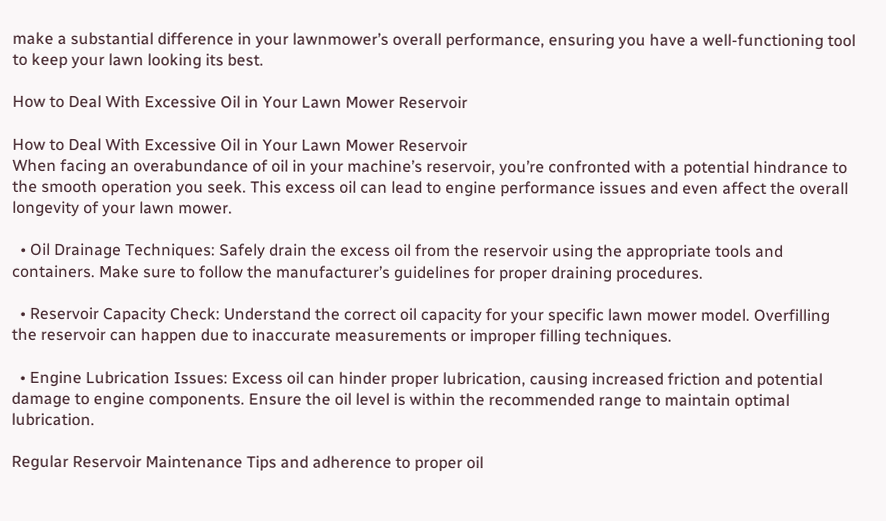make a substantial difference in your lawnmower’s overall performance, ensuring you have a well-functioning tool to keep your lawn looking its best.

How to Deal With Excessive Oil in Your Lawn Mower Reservoir

How to Deal With Excessive Oil in Your Lawn Mower Reservoir
When facing an overabundance of oil in your machine’s reservoir, you’re confronted with a potential hindrance to the smooth operation you seek. This excess oil can lead to engine performance issues and even affect the overall longevity of your lawn mower.

  • Oil Drainage Techniques: Safely drain the excess oil from the reservoir using the appropriate tools and containers. Make sure to follow the manufacturer’s guidelines for proper draining procedures.

  • Reservoir Capacity Check: Understand the correct oil capacity for your specific lawn mower model. Overfilling the reservoir can happen due to inaccurate measurements or improper filling techniques.

  • Engine Lubrication Issues: Excess oil can hinder proper lubrication, causing increased friction and potential damage to engine components. Ensure the oil level is within the recommended range to maintain optimal lubrication.

Regular Reservoir Maintenance Tips and adherence to proper oil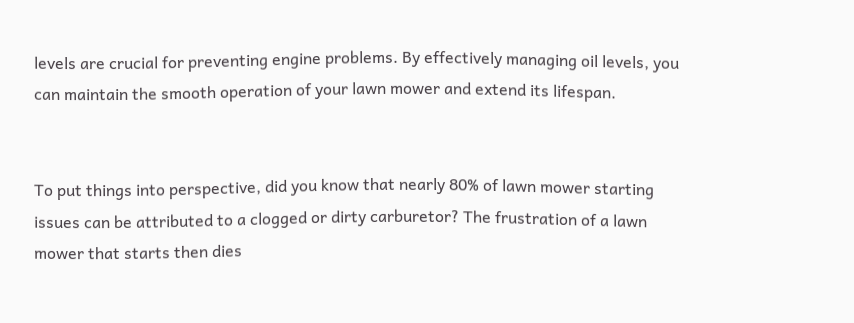levels are crucial for preventing engine problems. By effectively managing oil levels, you can maintain the smooth operation of your lawn mower and extend its lifespan.


To put things into perspective, did you know that nearly 80% of lawn mower starting issues can be attributed to a clogged or dirty carburetor? The frustration of a lawn mower that starts then dies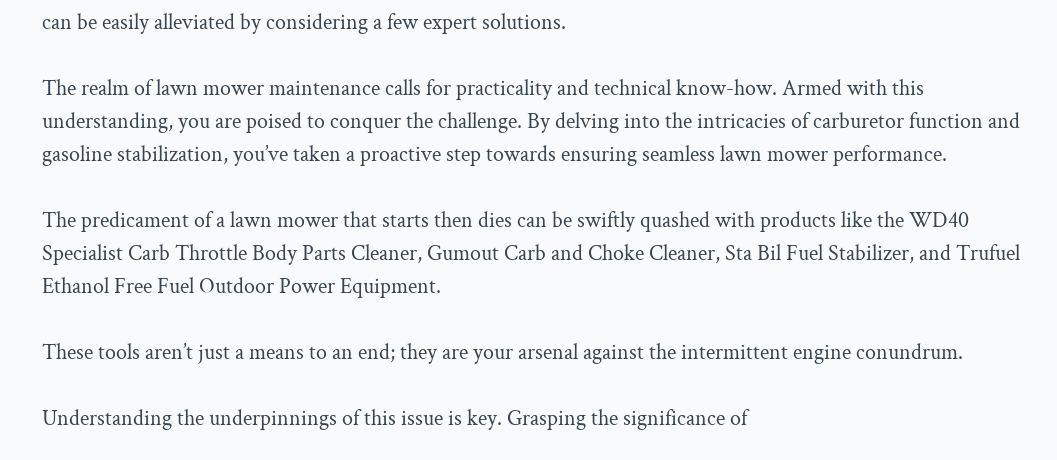can be easily alleviated by considering a few expert solutions.

The realm of lawn mower maintenance calls for practicality and technical know-how. Armed with this understanding, you are poised to conquer the challenge. By delving into the intricacies of carburetor function and gasoline stabilization, you’ve taken a proactive step towards ensuring seamless lawn mower performance.

The predicament of a lawn mower that starts then dies can be swiftly quashed with products like the WD40 Specialist Carb Throttle Body Parts Cleaner, Gumout Carb and Choke Cleaner, Sta Bil Fuel Stabilizer, and Trufuel Ethanol Free Fuel Outdoor Power Equipment.

These tools aren’t just a means to an end; they are your arsenal against the intermittent engine conundrum.

Understanding the underpinnings of this issue is key. Grasping the significance of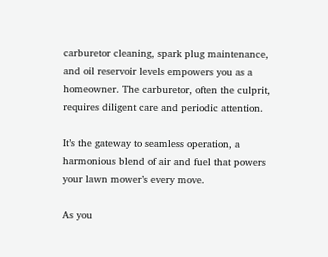carburetor cleaning, spark plug maintenance, and oil reservoir levels empowers you as a homeowner. The carburetor, often the culprit, requires diligent care and periodic attention.

It’s the gateway to seamless operation, a harmonious blend of air and fuel that powers your lawn mower’s every move.

As you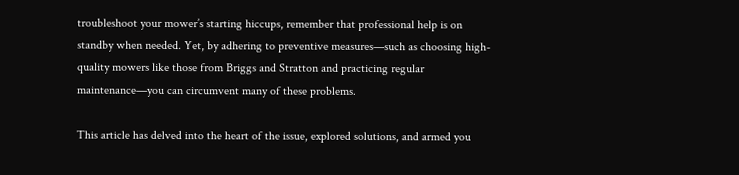troubleshoot your mower’s starting hiccups, remember that professional help is on standby when needed. Yet, by adhering to preventive measures—such as choosing high-quality mowers like those from Briggs and Stratton and practicing regular maintenance—you can circumvent many of these problems.

This article has delved into the heart of the issue, explored solutions, and armed you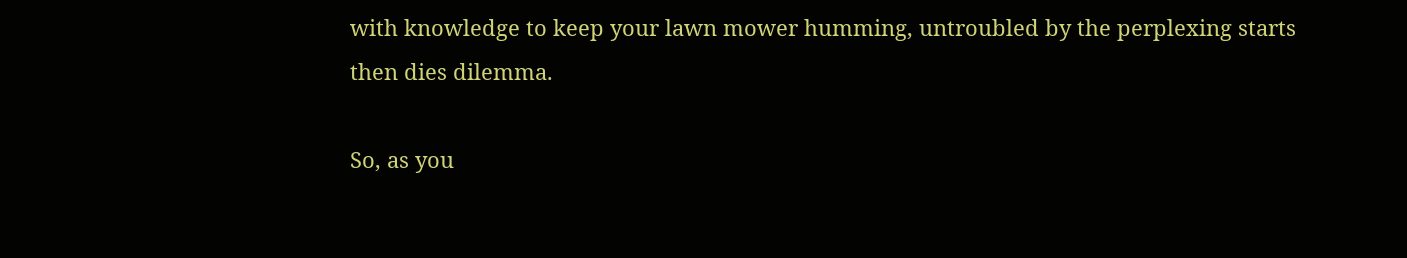with knowledge to keep your lawn mower humming, untroubled by the perplexing starts then dies dilemma.

So, as you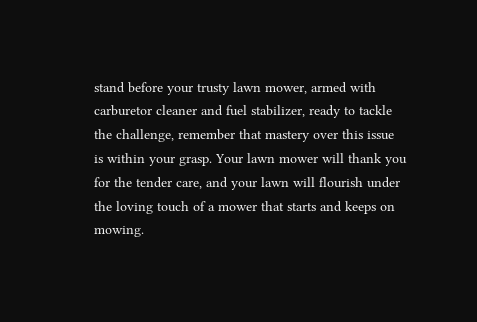stand before your trusty lawn mower, armed with carburetor cleaner and fuel stabilizer, ready to tackle the challenge, remember that mastery over this issue is within your grasp. Your lawn mower will thank you for the tender care, and your lawn will flourish under the loving touch of a mower that starts and keeps on mowing.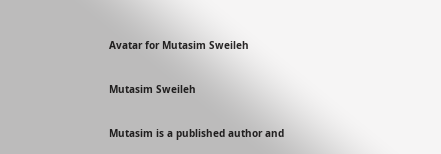Avatar for Mutasim Sweileh

Mutasim Sweileh

Mutasim is a published author and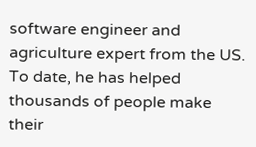software engineer and agriculture expert from the US. To date, he has helped thousands of people make their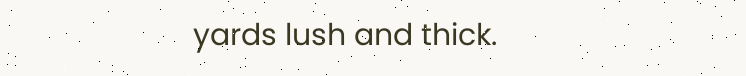yards lush and thick.